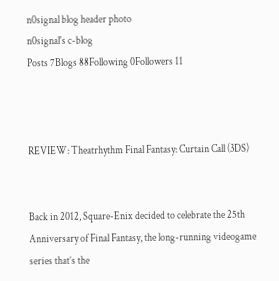n0signal blog header photo
n0signal's c-blog
Posts 7Blogs 88Following 0Followers 11



REVIEW: Theatrhythm Final Fantasy: Curtain Call (3DS)


Back in 2012, Square-Enix decided to celebrate the 25th Anniversary of Final Fantasy, the long-running videogame series that’s the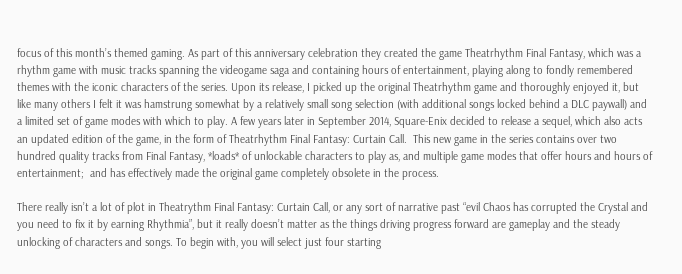focus of this month’s themed gaming. As part of this anniversary celebration they created the game Theatrhythm Final Fantasy, which was a rhythm game with music tracks spanning the videogame saga and containing hours of entertainment, playing along to fondly remembered themes with the iconic characters of the series. Upon its release, I picked up the original Theatrhythm game and thoroughly enjoyed it, but like many others I felt it was hamstrung somewhat by a relatively small song selection (with additional songs locked behind a DLC paywall) and a limited set of game modes with which to play. A few years later in September 2014, Square-Enix decided to release a sequel, which also acts an updated edition of the game, in the form of Theatrhythm Final Fantasy: Curtain Call.  This new game in the series contains over two hundred quality tracks from Final Fantasy, *loads* of unlockable characters to play as, and multiple game modes that offer hours and hours of entertainment;  and has effectively made the original game completely obsolete in the process.

There really isn’t a lot of plot in Theatrythm Final Fantasy: Curtain Call, or any sort of narrative past “evil Chaos has corrupted the Crystal and you need to fix it by earning Rhythmia”, but it really doesn’t matter as the things driving progress forward are gameplay and the steady unlocking of characters and songs. To begin with, you will select just four starting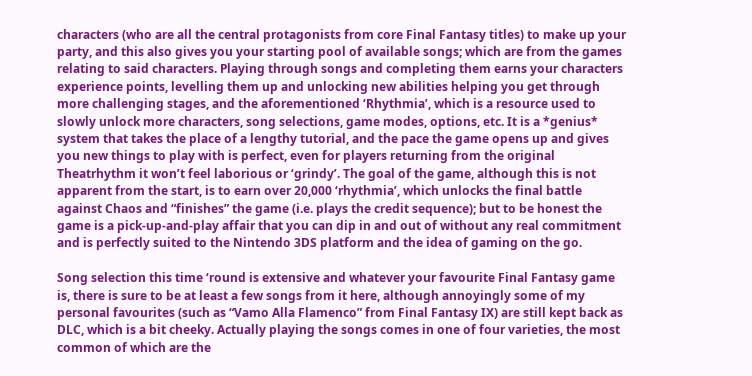characters (who are all the central protagonists from core Final Fantasy titles) to make up your party, and this also gives you your starting pool of available songs; which are from the games relating to said characters. Playing through songs and completing them earns your characters experience points, levelling them up and unlocking new abilities helping you get through more challenging stages, and the aforementioned ‘Rhythmia’, which is a resource used to slowly unlock more characters, song selections, game modes, options, etc. It is a *genius* system that takes the place of a lengthy tutorial, and the pace the game opens up and gives you new things to play with is perfect, even for players returning from the original Theatrhythm it won’t feel laborious or ‘grindy’. The goal of the game, although this is not apparent from the start, is to earn over 20,000 ‘rhythmia’, which unlocks the final battle against Chaos and “finishes” the game (i.e. plays the credit sequence); but to be honest the game is a pick-up-and-play affair that you can dip in and out of without any real commitment and is perfectly suited to the Nintendo 3DS platform and the idea of gaming on the go.

Song selection this time ‘round is extensive and whatever your favourite Final Fantasy game is, there is sure to be at least a few songs from it here, although annoyingly some of my personal favourites (such as “Vamo Alla Flamenco” from Final Fantasy IX) are still kept back as DLC, which is a bit cheeky. Actually playing the songs comes in one of four varieties, the most common of which are the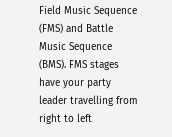Field Music Sequence (FMS) and Battle Music Sequence (BMS). FMS stages have your party leader travelling from right to left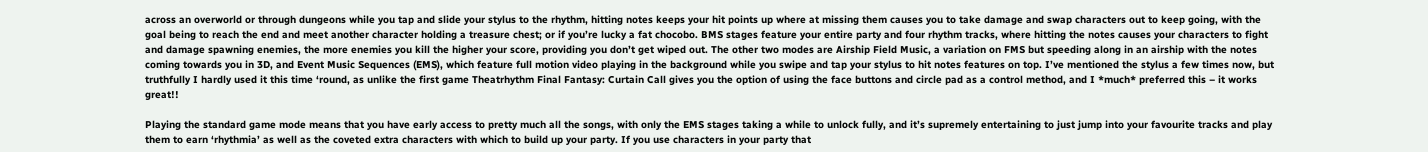across an overworld or through dungeons while you tap and slide your stylus to the rhythm, hitting notes keeps your hit points up where at missing them causes you to take damage and swap characters out to keep going, with the goal being to reach the end and meet another character holding a treasure chest; or if you’re lucky a fat chocobo. BMS stages feature your entire party and four rhythm tracks, where hitting the notes causes your characters to fight and damage spawning enemies, the more enemies you kill the higher your score, providing you don’t get wiped out. The other two modes are Airship Field Music, a variation on FMS but speeding along in an airship with the notes coming towards you in 3D, and Event Music Sequences (EMS), which feature full motion video playing in the background while you swipe and tap your stylus to hit notes features on top. I’ve mentioned the stylus a few times now, but truthfully I hardly used it this time ‘round, as unlike the first game Theatrhythm Final Fantasy: Curtain Call gives you the option of using the face buttons and circle pad as a control method, and I *much* preferred this – it works great!!

Playing the standard game mode means that you have early access to pretty much all the songs, with only the EMS stages taking a while to unlock fully, and it’s supremely entertaining to just jump into your favourite tracks and play them to earn ‘rhythmia’ as well as the coveted extra characters with which to build up your party. If you use characters in your party that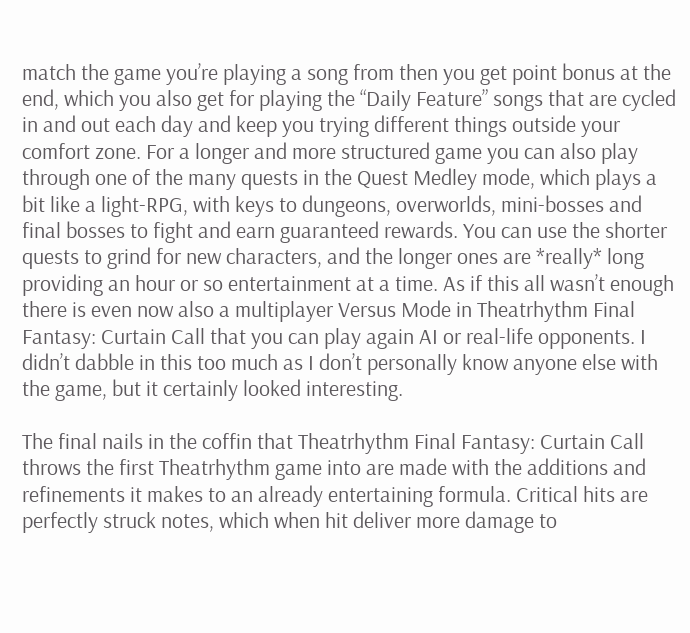match the game you’re playing a song from then you get point bonus at the end, which you also get for playing the “Daily Feature” songs that are cycled in and out each day and keep you trying different things outside your comfort zone. For a longer and more structured game you can also play through one of the many quests in the Quest Medley mode, which plays a bit like a light-RPG, with keys to dungeons, overworlds, mini-bosses and final bosses to fight and earn guaranteed rewards. You can use the shorter quests to grind for new characters, and the longer ones are *really* long providing an hour or so entertainment at a time. As if this all wasn’t enough there is even now also a multiplayer Versus Mode in Theatrhythm Final Fantasy: Curtain Call that you can play again AI or real-life opponents. I didn’t dabble in this too much as I don’t personally know anyone else with the game, but it certainly looked interesting.

The final nails in the coffin that Theatrhythm Final Fantasy: Curtain Call throws the first Theatrhythm game into are made with the additions and refinements it makes to an already entertaining formula. Critical hits are perfectly struck notes, which when hit deliver more damage to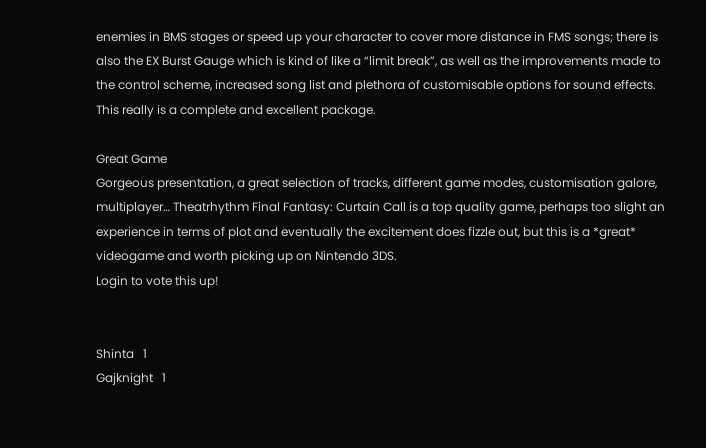enemies in BMS stages or speed up your character to cover more distance in FMS songs; there is also the EX Burst Gauge which is kind of like a “limit break”, as well as the improvements made to the control scheme, increased song list and plethora of customisable options for sound effects. This really is a complete and excellent package.

Great Game
Gorgeous presentation, a great selection of tracks, different game modes, customisation galore, multiplayer… Theatrhythm Final Fantasy: Curtain Call is a top quality game, perhaps too slight an experience in terms of plot and eventually the excitement does fizzle out, but this is a *great* videogame and worth picking up on Nintendo 3DS.
Login to vote this up!


Shinta   1
Gajknight   1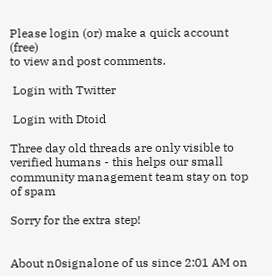Please login (or) make a quick account (free)
to view and post comments.

 Login with Twitter

 Login with Dtoid

Three day old threads are only visible to verified humans - this helps our small community management team stay on top of spam

Sorry for the extra step!


About n0signalone of us since 2:01 AM on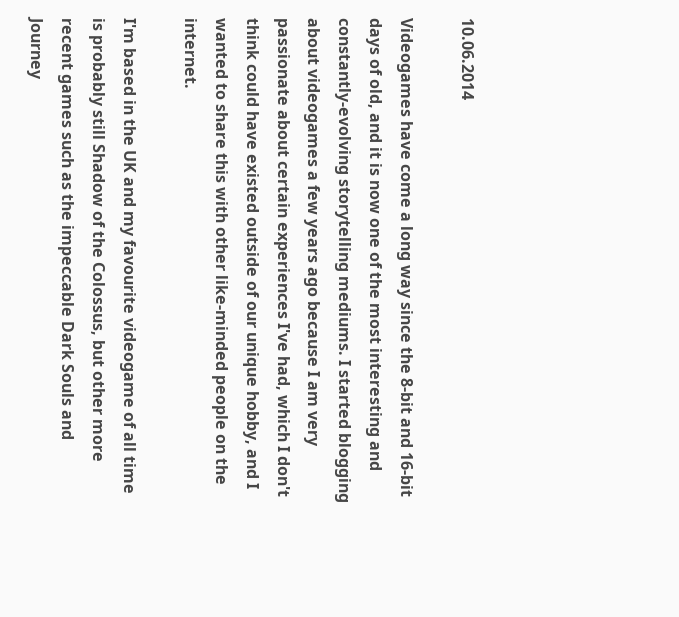10.06.2014

Videogames have come a long way since the 8-bit and 16-bit days of old, and it is now one of the most interesting and constantly-evolving storytelling mediums. I started blogging about videogames a few years ago because I am very passionate about certain experiences I've had, which I don't think could have existed outside of our unique hobby, and I wanted to share this with other like-minded people on the internet.

I'm based in the UK and my favourite videogame of all time is probably still Shadow of the Colossus, but other more recent games such as the impeccable Dark Souls and Journey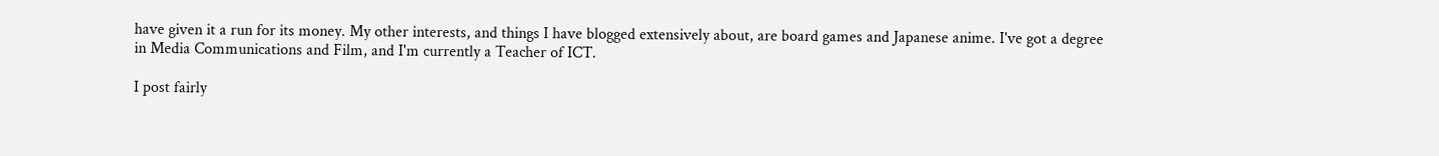have given it a run for its money. My other interests, and things I have blogged extensively about, are board games and Japanese anime. I've got a degree in Media Communications and Film, and I'm currently a Teacher of ICT.

I post fairly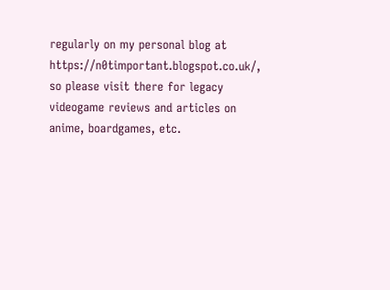regularly on my personal blog at https://n0timportant.blogspot.co.uk/, so please visit there for legacy videogame reviews and articles on anime, boardgames, etc.